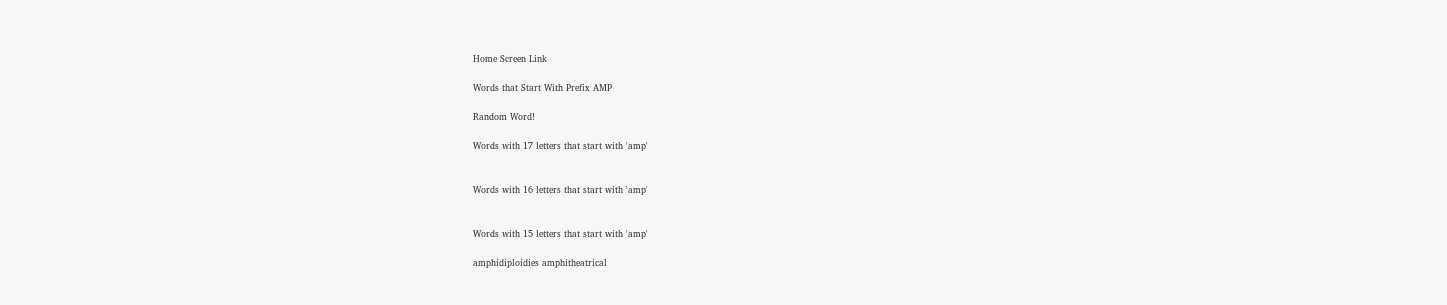Home Screen Link

Words that Start With Prefix AMP

Random Word!

Words with 17 letters that start with 'amp'


Words with 16 letters that start with 'amp'


Words with 15 letters that start with 'amp'

amphidiploidies amphitheatrical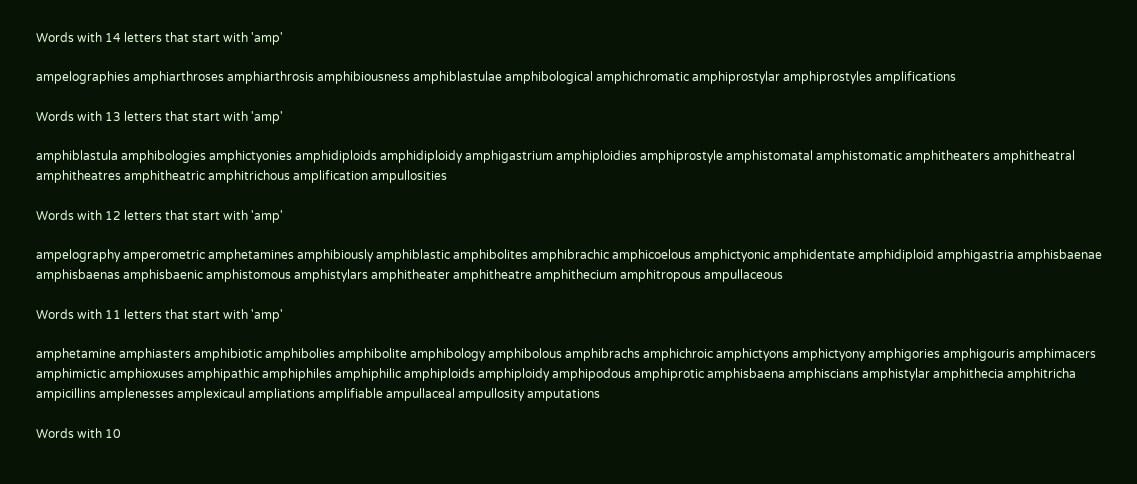Words with 14 letters that start with 'amp'

ampelographies amphiarthroses amphiarthrosis amphibiousness amphiblastulae amphibological amphichromatic amphiprostylar amphiprostyles amplifications

Words with 13 letters that start with 'amp'

amphiblastula amphibologies amphictyonies amphidiploids amphidiploidy amphigastrium amphiploidies amphiprostyle amphistomatal amphistomatic amphitheaters amphitheatral amphitheatres amphitheatric amphitrichous amplification ampullosities

Words with 12 letters that start with 'amp'

ampelography amperometric amphetamines amphibiously amphiblastic amphibolites amphibrachic amphicoelous amphictyonic amphidentate amphidiploid amphigastria amphisbaenae amphisbaenas amphisbaenic amphistomous amphistylars amphitheater amphitheatre amphithecium amphitropous ampullaceous

Words with 11 letters that start with 'amp'

amphetamine amphiasters amphibiotic amphibolies amphibolite amphibology amphibolous amphibrachs amphichroic amphictyons amphictyony amphigories amphigouris amphimacers amphimictic amphioxuses amphipathic amphiphiles amphiphilic amphiploids amphiploidy amphipodous amphiprotic amphisbaena amphiscians amphistylar amphithecia amphitricha ampicillins amplenesses amplexicaul ampliations amplifiable ampullaceal ampullosity amputations

Words with 10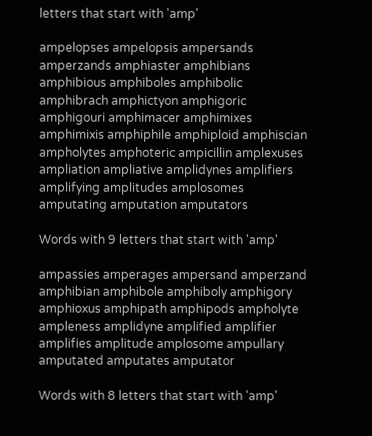letters that start with 'amp'

ampelopses ampelopsis ampersands amperzands amphiaster amphibians amphibious amphiboles amphibolic amphibrach amphictyon amphigoric amphigouri amphimacer amphimixes amphimixis amphiphile amphiploid amphiscian ampholytes amphoteric ampicillin amplexuses ampliation ampliative amplidynes amplifiers amplifying amplitudes amplosomes amputating amputation amputators

Words with 9 letters that start with 'amp'

ampassies amperages ampersand amperzand amphibian amphibole amphiboly amphigory amphioxus amphipath amphipods ampholyte ampleness amplidyne amplified amplifier amplifies amplitude amplosome ampullary amputated amputates amputator

Words with 8 letters that start with 'amp'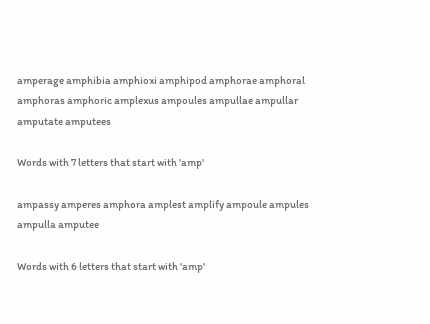amperage amphibia amphioxi amphipod amphorae amphoral amphoras amphoric amplexus ampoules ampullae ampullar amputate amputees

Words with 7 letters that start with 'amp'

ampassy amperes amphora amplest amplify ampoule ampules ampulla amputee

Words with 6 letters that start with 'amp'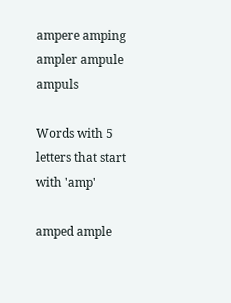ampere amping ampler ampule ampuls

Words with 5 letters that start with 'amp'

amped ample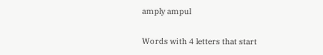amply ampul

Words with 4 letters that start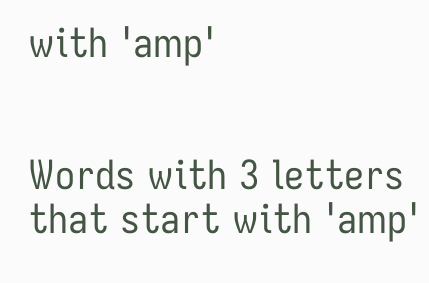with 'amp'


Words with 3 letters that start with 'amp'